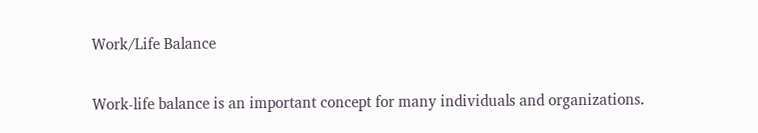Work/Life Balance

Work-life balance is an important concept for many individuals and organizations.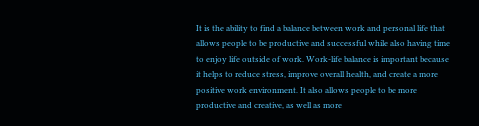It is the ability to find a balance between work and personal life that allows people to be productive and successful while also having time to enjoy life outside of work. Work-life balance is important because it helps to reduce stress, improve overall health, and create a more positive work environment. It also allows people to be more productive and creative, as well as more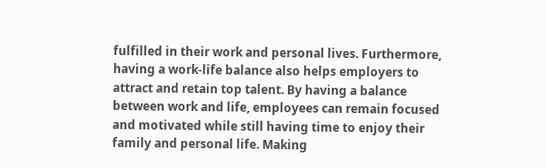fulfilled in their work and personal lives. Furthermore, having a work-life balance also helps employers to attract and retain top talent. By having a balance between work and life, employees can remain focused and motivated while still having time to enjoy their family and personal life. Making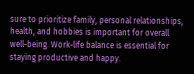sure to prioritize family, personal relationships, health, and hobbies is important for overall well-being. Work-life balance is essential for staying productive and happy.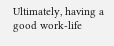Ultimately, having a good work-life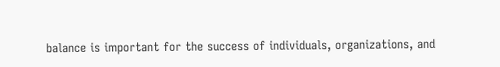balance is important for the success of individuals, organizations, and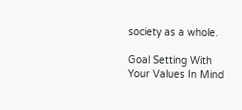society as a whole.

Goal Setting With Your Values In Mind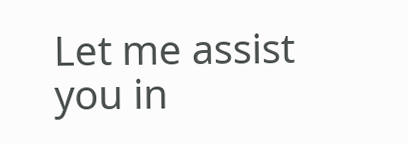Let me assist you in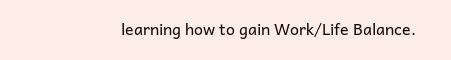learning how to gain Work/Life Balance.